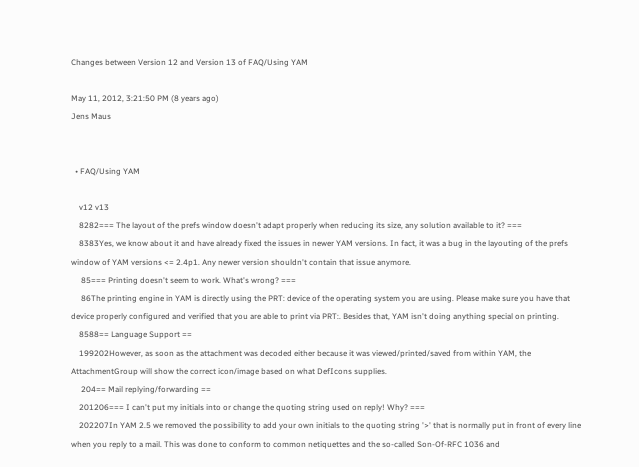Changes between Version 12 and Version 13 of FAQ/Using YAM

May 11, 2012, 3:21:50 PM (8 years ago)
Jens Maus


  • FAQ/Using YAM

    v12 v13
    8282=== The layout of the prefs window doesn't adapt properly when reducing its size, any solution available to it? ===
    8383Yes, we know about it and have already fixed the issues in newer YAM versions. In fact, it was a bug in the layouting of the prefs window of YAM versions <= 2.4p1. Any newer version shouldn't contain that issue anymore.
     85=== Printing doesn't seem to work. What's wrong? ===
     86The printing engine in YAM is directly using the PRT: device of the operating system you are using. Please make sure you have that device properly configured and verified that you are able to print via PRT:. Besides that, YAM isn't doing anything special on printing.
    8588== Language Support ==
    199202However, as soon as the attachment was decoded either because it was viewed/printed/saved from within YAM, the AttachmentGroup will show the correct icon/image based on what DefIcons supplies.
     204== Mail replying/forwarding ==
    201206=== I can't put my initials into or change the quoting string used on reply! Why? ===
    202207In YAM 2.5 we removed the possibility to add your own initials to the quoting string '>' that is normally put in front of every line when you reply to a mail. This was done to conform to common netiquettes and the so-called Son-Of-RFC 1036 and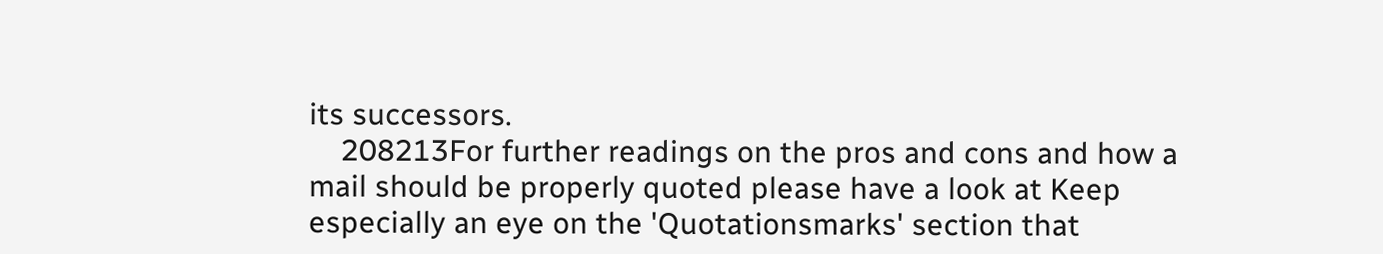its successors.
    208213For further readings on the pros and cons and how a mail should be properly quoted please have a look at Keep especially an eye on the 'Quotationsmarks' section that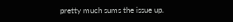pretty much sums the issue up.